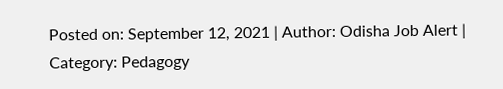Posted on: September 12, 2021 | Author: Odisha Job Alert | Category: Pedagogy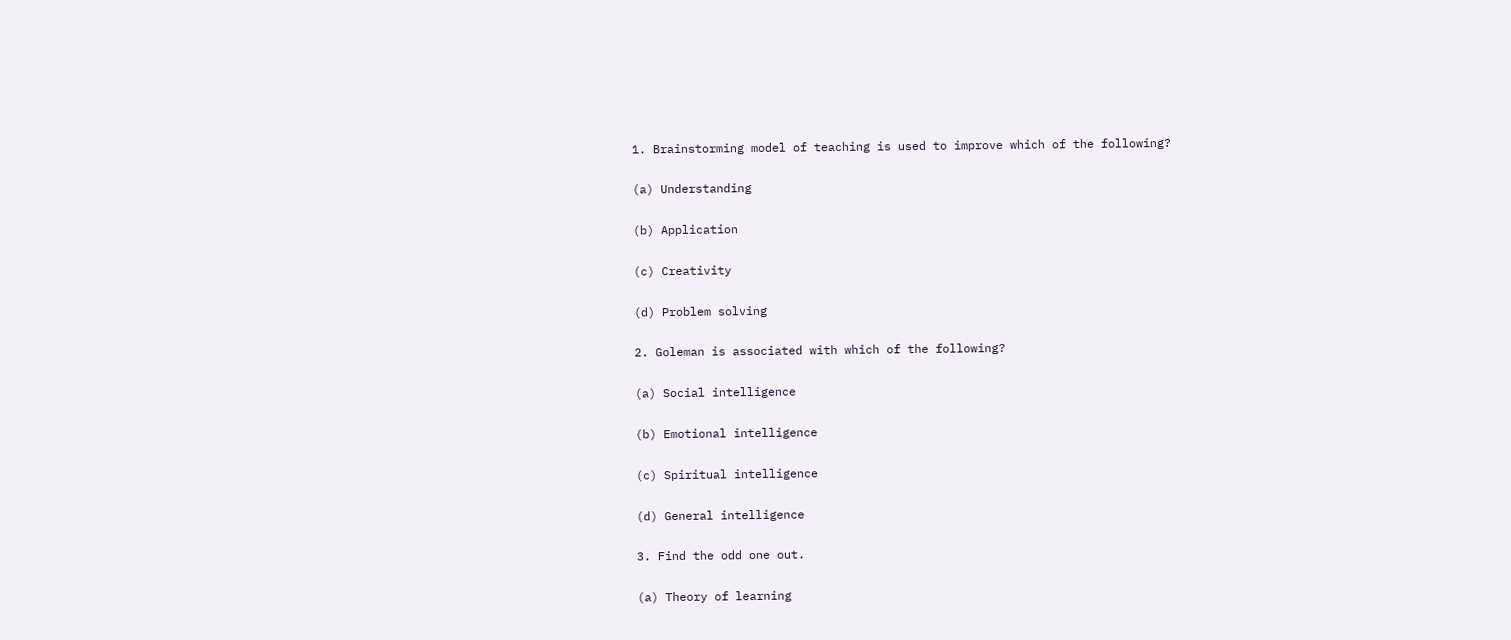1. Brainstorming model of teaching is used to improve which of the following?

(a) Understanding

(b) Application

(c) Creativity

(d) Problem solving

2. Goleman is associated with which of the following?

(a) Social intelligence

(b) Emotional intelligence

(c) Spiritual intelligence

(d) General intelligence

3. Find the odd one out.

(a) Theory of learning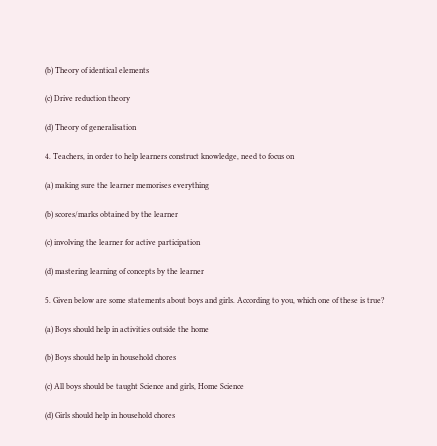(b) Theory of identical elements

(c) Drive reduction theory

(d) Theory of generalisation

4. Teachers, in order to help learners construct knowledge, need to focus on

(a) making sure the learner memorises everything

(b) scores/marks obtained by the learner

(c) involving the learner for active participation

(d) mastering learning of concepts by the learner

5. Given below are some statements about boys and girls. According to you, which one of these is true?

(a) Boys should help in activities outside the home

(b) Boys should help in household chores

(c) All boys should be taught Science and girls, Home Science

(d) Girls should help in household chores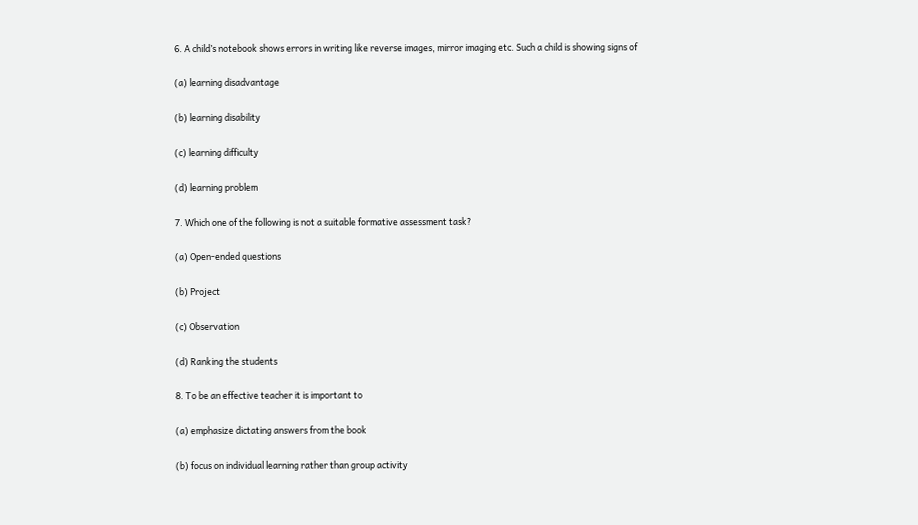6. A child’s notebook shows errors in writing like reverse images, mirror imaging etc. Such a child is showing signs of

(a) learning disadvantage

(b) learning disability

(c) learning difficulty

(d) learning problem

7. Which one of the following is not a suitable formative assessment task?

(a) Open-ended questions

(b) Project

(c) Observation

(d) Ranking the students

8. To be an effective teacher it is important to

(a) emphasize dictating answers from the book

(b) focus on individual learning rather than group activity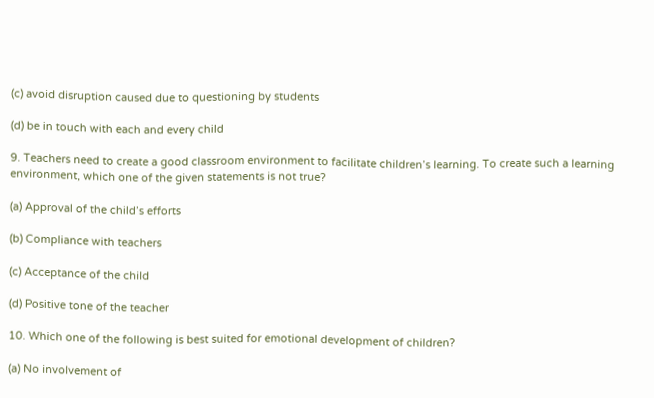(c) avoid disruption caused due to questioning by students

(d) be in touch with each and every chiId

9. Teachers need to create a good classroom environment to facilitate children’s learning. To create such a learning environment, which one of the given statements is not true?

(a) Approval of the child’s efforts

(b) Compliance with teachers

(c) Acceptance of the child

(d) Positive tone of the teacher

10. Which one of the following is best suited for emotional development of children?

(a) No involvement of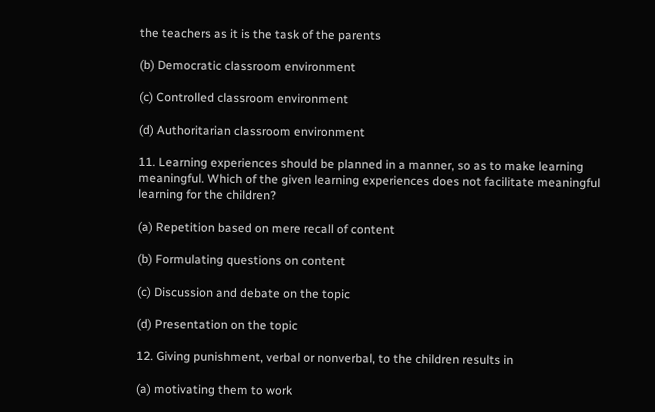the teachers as it is the task of the parents

(b) Democratic classroom environment

(c) Controlled classroom environment

(d) Authoritarian classroom environment

11. Learning experiences should be planned in a manner, so as to make learning meaningful. Which of the given learning experiences does not facilitate meaningful learning for the children?

(a) Repetition based on mere recall of content

(b) Formulating questions on content

(c) Discussion and debate on the topic

(d) Presentation on the topic

12. Giving punishment, verbal or nonverbal, to the children results in

(a) motivating them to work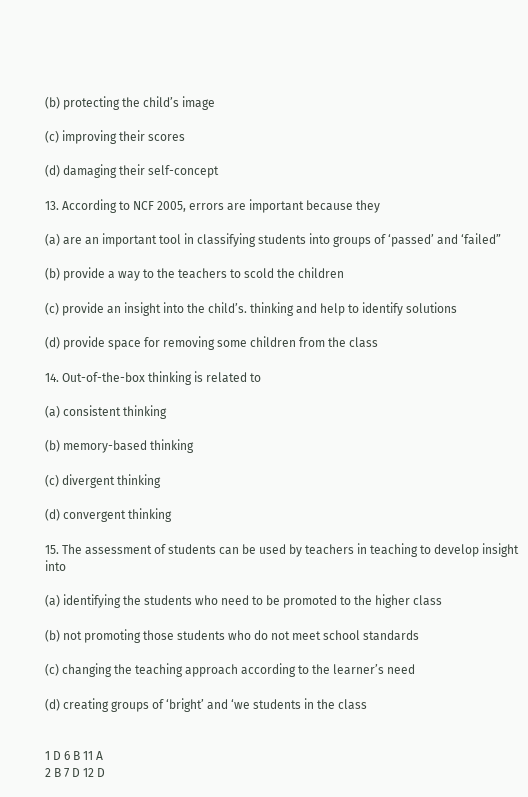(b) protecting the child’s image

(c) improving their scores

(d) damaging their self-concept

13. According to NCF 2005, errors are important because they

(a) are an important tool in classifying students into groups of ‘passed’ and ‘failed”

(b) provide a way to the teachers to scold the children

(c) provide an insight into the child’s. thinking and help to identify solutions

(d) provide space for removing some children from the class

14. Out-of-the-box thinking is related to

(a) consistent thinking

(b) memory-based thinking

(c) divergent thinking

(d) convergent thinking

15. The assessment of students can be used by teachers in teaching to develop insight into

(a) identifying the students who need to be promoted to the higher class

(b) not promoting those students who do not meet school standards

(c) changing the teaching approach according to the learner’s need

(d) creating groups of ‘bright’ and ‘we students in the class


1 D 6 B 11 A
2 B 7 D 12 D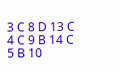3 C 8 D 13 C
4 C 9 B 14 C
5 B 10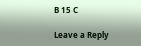B 15 C

Leave a Reply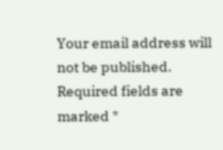Your email address will not be published. Required fields are marked *